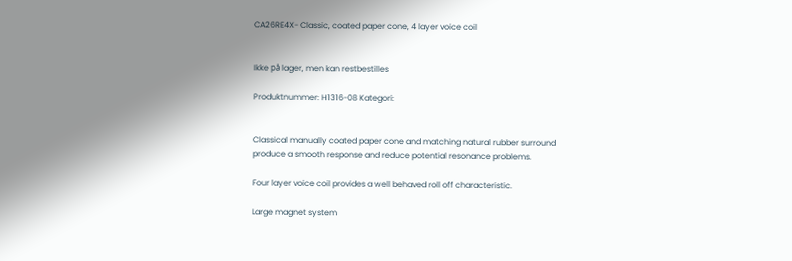CA26RE4X- Classic, coated paper cone, 4 layer voice coil


Ikke på lager, men kan restbestilles

Produktnummer: H1316-08 Kategori:


Classical manually coated paper cone and matching natural rubber surround
produce a smooth response and reduce potential resonance problems.

Four layer voice coil provides a well behaved roll off characteristic.

Large magnet system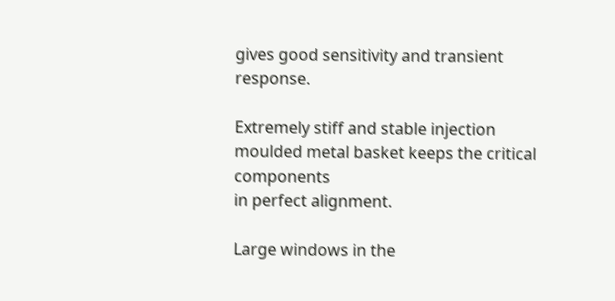gives good sensitivity and transient response.

Extremely stiff and stable injection moulded metal basket keeps the critical components
in perfect alignment.

Large windows in the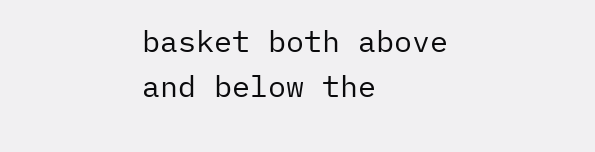basket both above and below the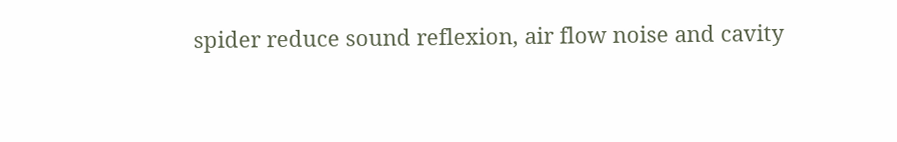spider reduce sound reflexion, air flow noise and cavity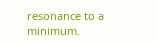resonance to a minimum.